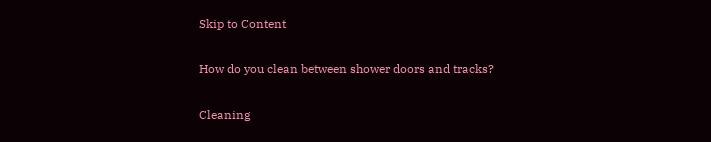Skip to Content

How do you clean between shower doors and tracks?

Cleaning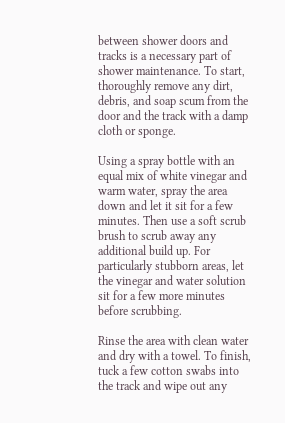between shower doors and tracks is a necessary part of shower maintenance. To start, thoroughly remove any dirt, debris, and soap scum from the door and the track with a damp cloth or sponge.

Using a spray bottle with an equal mix of white vinegar and warm water, spray the area down and let it sit for a few minutes. Then use a soft scrub brush to scrub away any additional build up. For particularly stubborn areas, let the vinegar and water solution sit for a few more minutes before scrubbing.

Rinse the area with clean water and dry with a towel. To finish, tuck a few cotton swabs into the track and wipe out any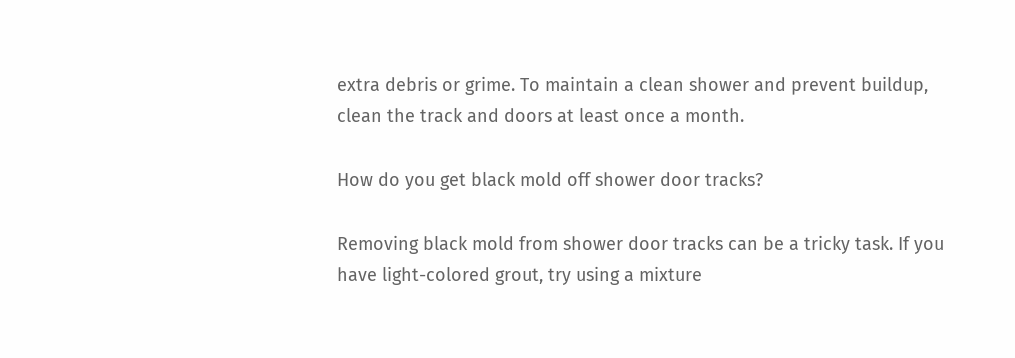extra debris or grime. To maintain a clean shower and prevent buildup, clean the track and doors at least once a month.

How do you get black mold off shower door tracks?

Removing black mold from shower door tracks can be a tricky task. If you have light-colored grout, try using a mixture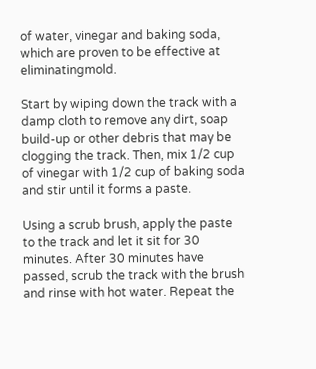of water, vinegar and baking soda, which are proven to be effective at eliminatingmold.

Start by wiping down the track with a damp cloth to remove any dirt, soap build-up or other debris that may be clogging the track. Then, mix 1/2 cup of vinegar with 1/2 cup of baking soda and stir until it forms a paste.

Using a scrub brush, apply the paste to the track and let it sit for 30 minutes. After 30 minutes have passed, scrub the track with the brush and rinse with hot water. Repeat the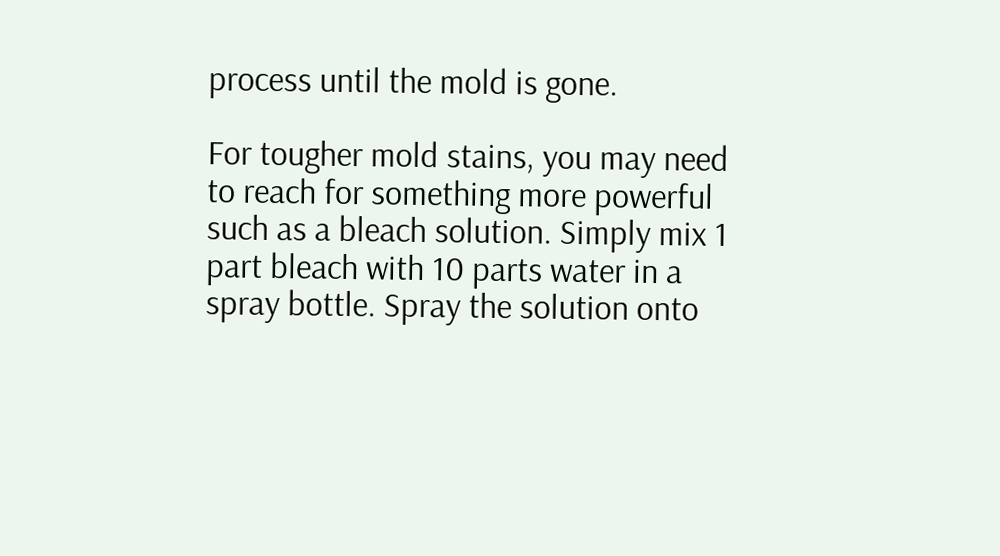process until the mold is gone.

For tougher mold stains, you may need to reach for something more powerful such as a bleach solution. Simply mix 1 part bleach with 10 parts water in a spray bottle. Spray the solution onto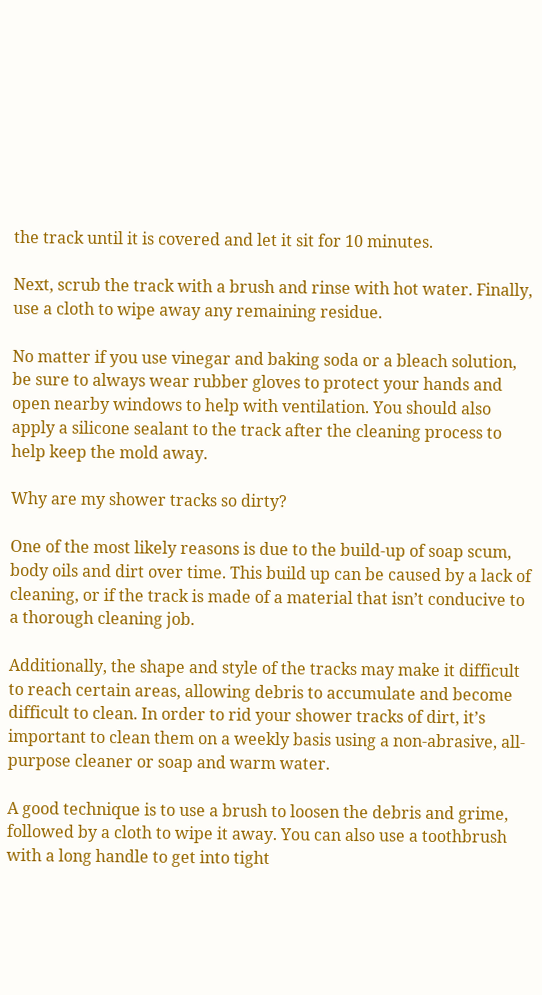the track until it is covered and let it sit for 10 minutes.

Next, scrub the track with a brush and rinse with hot water. Finally, use a cloth to wipe away any remaining residue.

No matter if you use vinegar and baking soda or a bleach solution, be sure to always wear rubber gloves to protect your hands and open nearby windows to help with ventilation. You should also apply a silicone sealant to the track after the cleaning process to help keep the mold away.

Why are my shower tracks so dirty?

One of the most likely reasons is due to the build-up of soap scum, body oils and dirt over time. This build up can be caused by a lack of cleaning, or if the track is made of a material that isn’t conducive to a thorough cleaning job.

Additionally, the shape and style of the tracks may make it difficult to reach certain areas, allowing debris to accumulate and become difficult to clean. In order to rid your shower tracks of dirt, it’s important to clean them on a weekly basis using a non-abrasive, all-purpose cleaner or soap and warm water.

A good technique is to use a brush to loosen the debris and grime, followed by a cloth to wipe it away. You can also use a toothbrush with a long handle to get into tight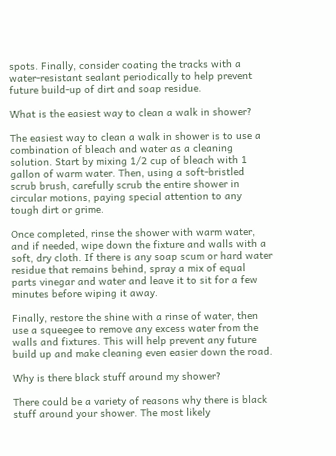spots. Finally, consider coating the tracks with a water-resistant sealant periodically to help prevent future build-up of dirt and soap residue.

What is the easiest way to clean a walk in shower?

The easiest way to clean a walk in shower is to use a combination of bleach and water as a cleaning solution. Start by mixing 1/2 cup of bleach with 1 gallon of warm water. Then, using a soft-bristled scrub brush, carefully scrub the entire shower in circular motions, paying special attention to any tough dirt or grime.

Once completed, rinse the shower with warm water, and if needed, wipe down the fixture and walls with a soft, dry cloth. If there is any soap scum or hard water residue that remains behind, spray a mix of equal parts vinegar and water and leave it to sit for a few minutes before wiping it away.

Finally, restore the shine with a rinse of water, then use a squeegee to remove any excess water from the walls and fixtures. This will help prevent any future build up and make cleaning even easier down the road.

Why is there black stuff around my shower?

There could be a variety of reasons why there is black stuff around your shower. The most likely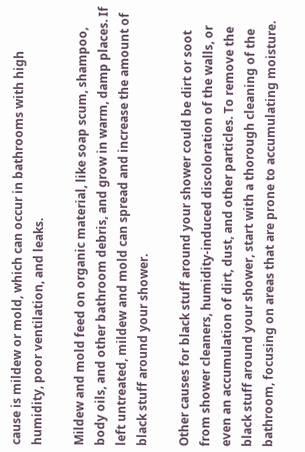cause is mildew or mold, which can occur in bathrooms with high humidity, poor ventilation, and leaks.

Mildew and mold feed on organic material, like soap scum, shampoo, body oils, and other bathroom debris, and grow in warm, damp places. If left untreated, mildew and mold can spread and increase the amount of black stuff around your shower.

Other causes for black stuff around your shower could be dirt or soot from shower cleaners, humidity-induced discoloration of the walls, or even an accumulation of dirt, dust, and other particles. To remove the black stuff around your shower, start with a thorough cleaning of the bathroom, focusing on areas that are prone to accumulating moisture.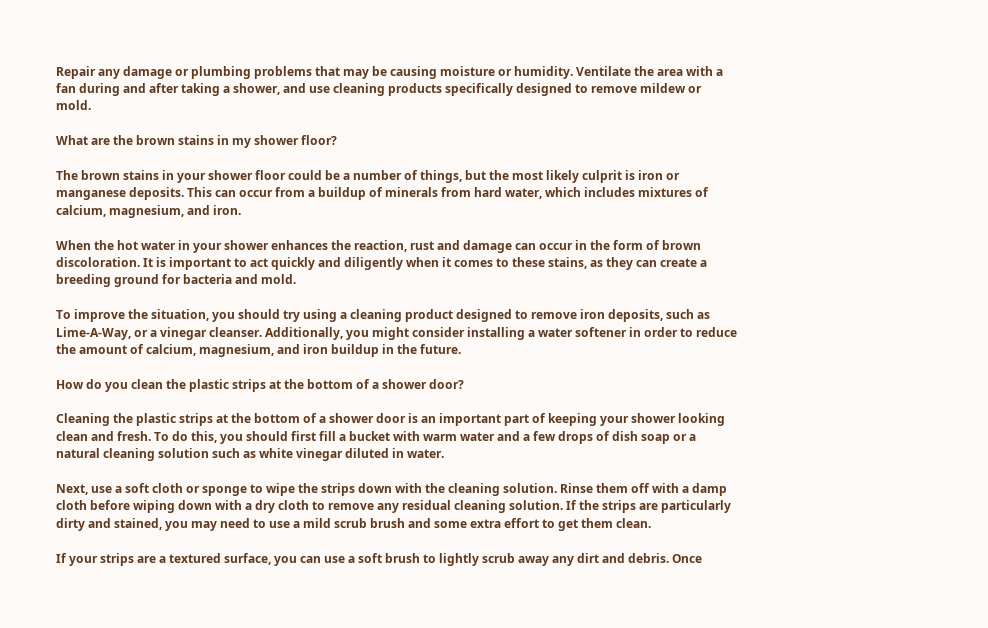Repair any damage or plumbing problems that may be causing moisture or humidity. Ventilate the area with a fan during and after taking a shower, and use cleaning products specifically designed to remove mildew or mold.

What are the brown stains in my shower floor?

The brown stains in your shower floor could be a number of things, but the most likely culprit is iron or manganese deposits. This can occur from a buildup of minerals from hard water, which includes mixtures of calcium, magnesium, and iron.

When the hot water in your shower enhances the reaction, rust and damage can occur in the form of brown discoloration. It is important to act quickly and diligently when it comes to these stains, as they can create a breeding ground for bacteria and mold.

To improve the situation, you should try using a cleaning product designed to remove iron deposits, such as Lime-A-Way, or a vinegar cleanser. Additionally, you might consider installing a water softener in order to reduce the amount of calcium, magnesium, and iron buildup in the future.

How do you clean the plastic strips at the bottom of a shower door?

Cleaning the plastic strips at the bottom of a shower door is an important part of keeping your shower looking clean and fresh. To do this, you should first fill a bucket with warm water and a few drops of dish soap or a natural cleaning solution such as white vinegar diluted in water.

Next, use a soft cloth or sponge to wipe the strips down with the cleaning solution. Rinse them off with a damp cloth before wiping down with a dry cloth to remove any residual cleaning solution. If the strips are particularly dirty and stained, you may need to use a mild scrub brush and some extra effort to get them clean.

If your strips are a textured surface, you can use a soft brush to lightly scrub away any dirt and debris. Once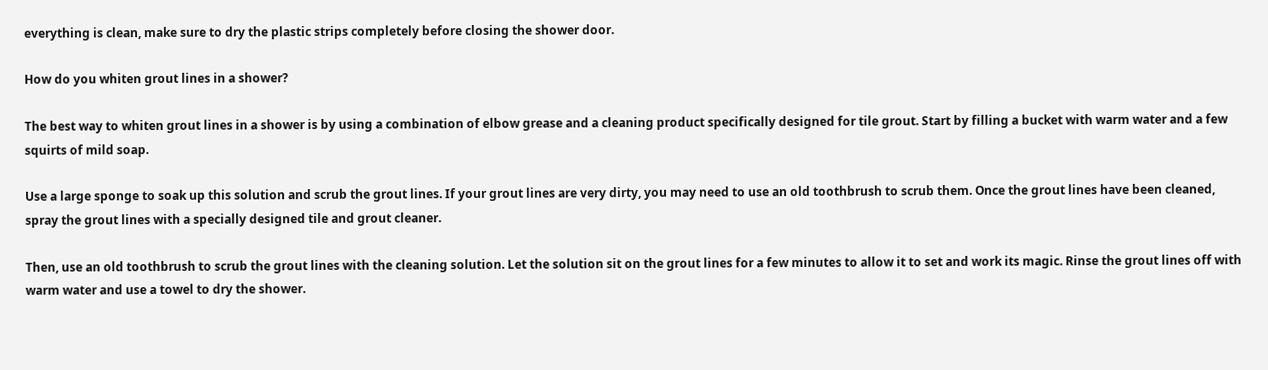everything is clean, make sure to dry the plastic strips completely before closing the shower door.

How do you whiten grout lines in a shower?

The best way to whiten grout lines in a shower is by using a combination of elbow grease and a cleaning product specifically designed for tile grout. Start by filling a bucket with warm water and a few squirts of mild soap.

Use a large sponge to soak up this solution and scrub the grout lines. If your grout lines are very dirty, you may need to use an old toothbrush to scrub them. Once the grout lines have been cleaned, spray the grout lines with a specially designed tile and grout cleaner.

Then, use an old toothbrush to scrub the grout lines with the cleaning solution. Let the solution sit on the grout lines for a few minutes to allow it to set and work its magic. Rinse the grout lines off with warm water and use a towel to dry the shower.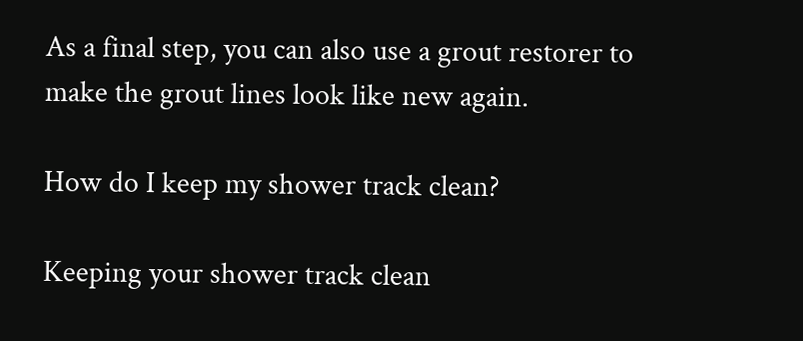As a final step, you can also use a grout restorer to make the grout lines look like new again.

How do I keep my shower track clean?

Keeping your shower track clean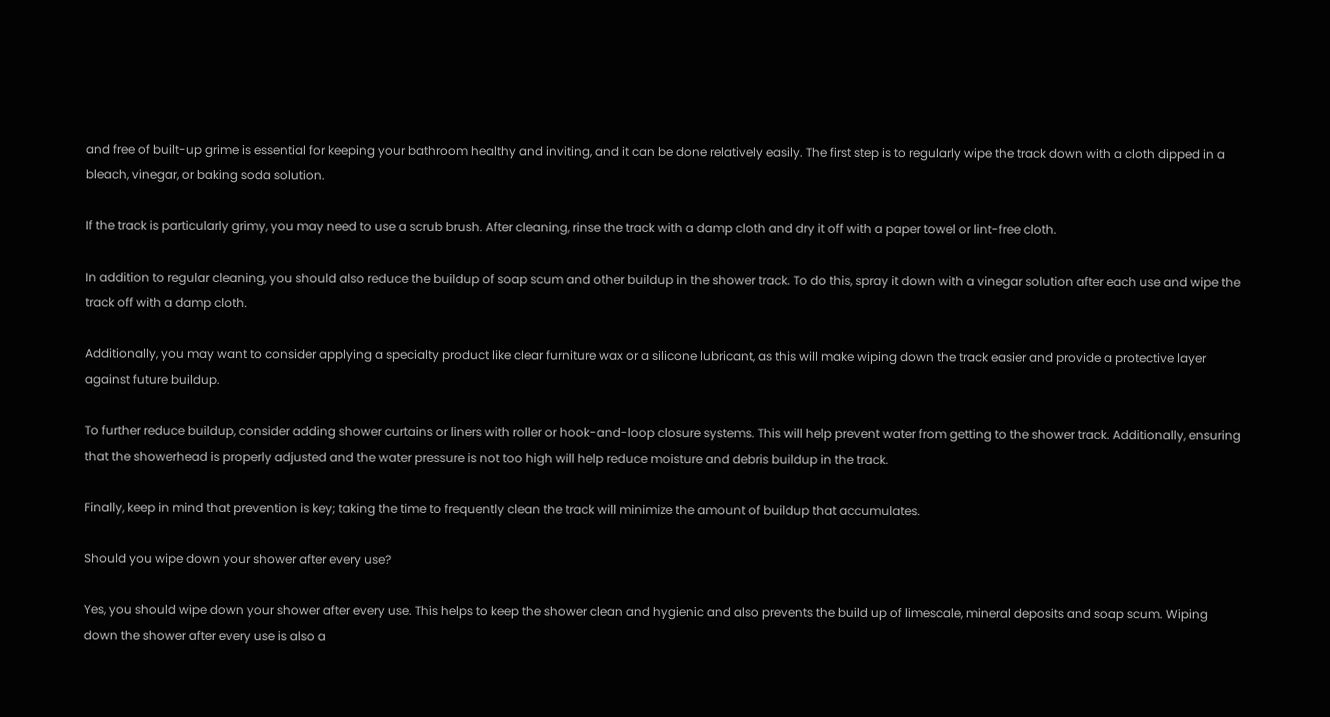and free of built-up grime is essential for keeping your bathroom healthy and inviting, and it can be done relatively easily. The first step is to regularly wipe the track down with a cloth dipped in a bleach, vinegar, or baking soda solution.

If the track is particularly grimy, you may need to use a scrub brush. After cleaning, rinse the track with a damp cloth and dry it off with a paper towel or lint-free cloth.

In addition to regular cleaning, you should also reduce the buildup of soap scum and other buildup in the shower track. To do this, spray it down with a vinegar solution after each use and wipe the track off with a damp cloth.

Additionally, you may want to consider applying a specialty product like clear furniture wax or a silicone lubricant, as this will make wiping down the track easier and provide a protective layer against future buildup.

To further reduce buildup, consider adding shower curtains or liners with roller or hook-and-loop closure systems. This will help prevent water from getting to the shower track. Additionally, ensuring that the showerhead is properly adjusted and the water pressure is not too high will help reduce moisture and debris buildup in the track.

Finally, keep in mind that prevention is key; taking the time to frequently clean the track will minimize the amount of buildup that accumulates.

Should you wipe down your shower after every use?

Yes, you should wipe down your shower after every use. This helps to keep the shower clean and hygienic and also prevents the build up of limescale, mineral deposits and soap scum. Wiping down the shower after every use is also a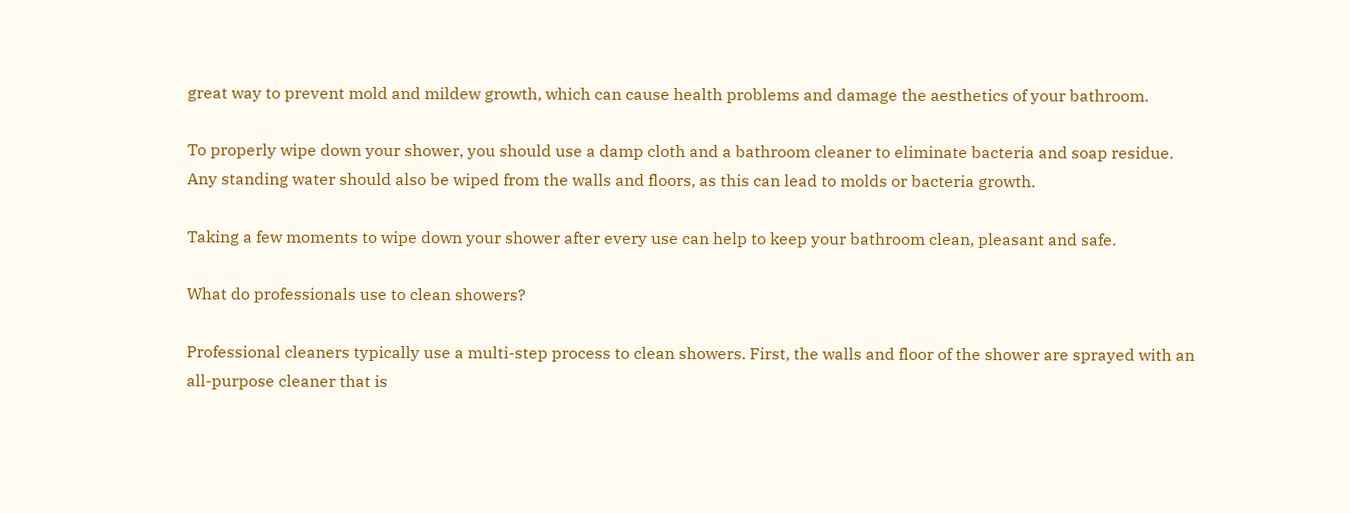great way to prevent mold and mildew growth, which can cause health problems and damage the aesthetics of your bathroom.

To properly wipe down your shower, you should use a damp cloth and a bathroom cleaner to eliminate bacteria and soap residue. Any standing water should also be wiped from the walls and floors, as this can lead to molds or bacteria growth.

Taking a few moments to wipe down your shower after every use can help to keep your bathroom clean, pleasant and safe.

What do professionals use to clean showers?

Professional cleaners typically use a multi-step process to clean showers. First, the walls and floor of the shower are sprayed with an all-purpose cleaner that is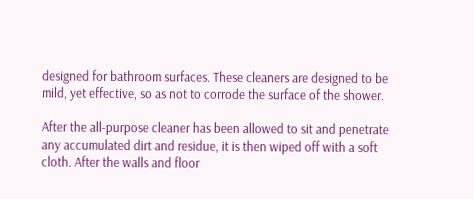designed for bathroom surfaces. These cleaners are designed to be mild, yet effective, so as not to corrode the surface of the shower.

After the all-purpose cleaner has been allowed to sit and penetrate any accumulated dirt and residue, it is then wiped off with a soft cloth. After the walls and floor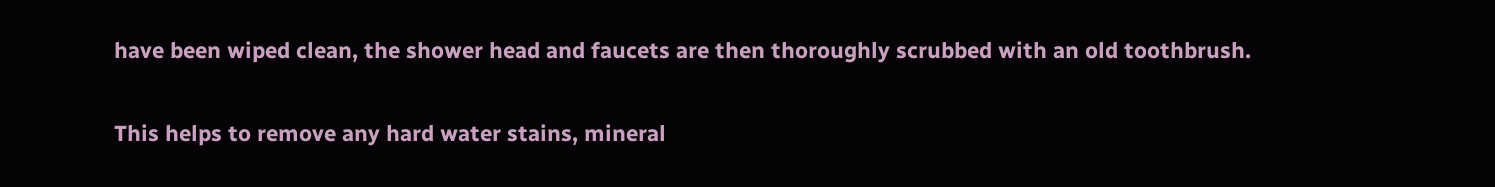have been wiped clean, the shower head and faucets are then thoroughly scrubbed with an old toothbrush.

This helps to remove any hard water stains, mineral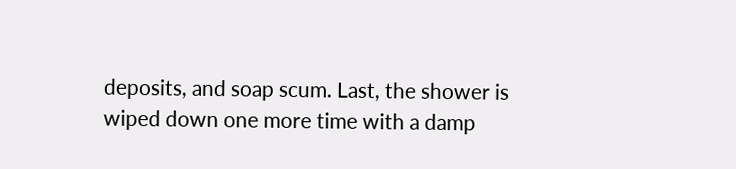deposits, and soap scum. Last, the shower is wiped down one more time with a damp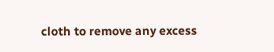cloth to remove any excess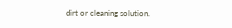dirt or cleaning solution.